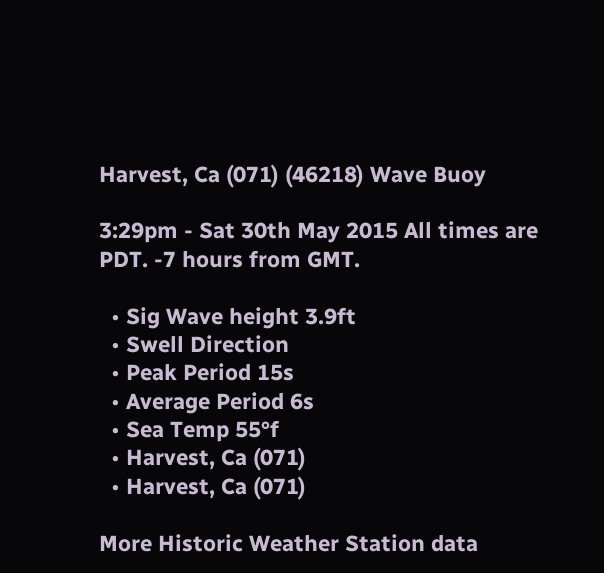Harvest, Ca (071) (46218) Wave Buoy

3:29pm - Sat 30th May 2015 All times are PDT. -7 hours from GMT.

  • Sig Wave height 3.9ft
  • Swell Direction
  • Peak Period 15s
  • Average Period 6s
  • Sea Temp 55°f
  • Harvest, Ca (071)
  • Harvest, Ca (071)

More Historic Weather Station data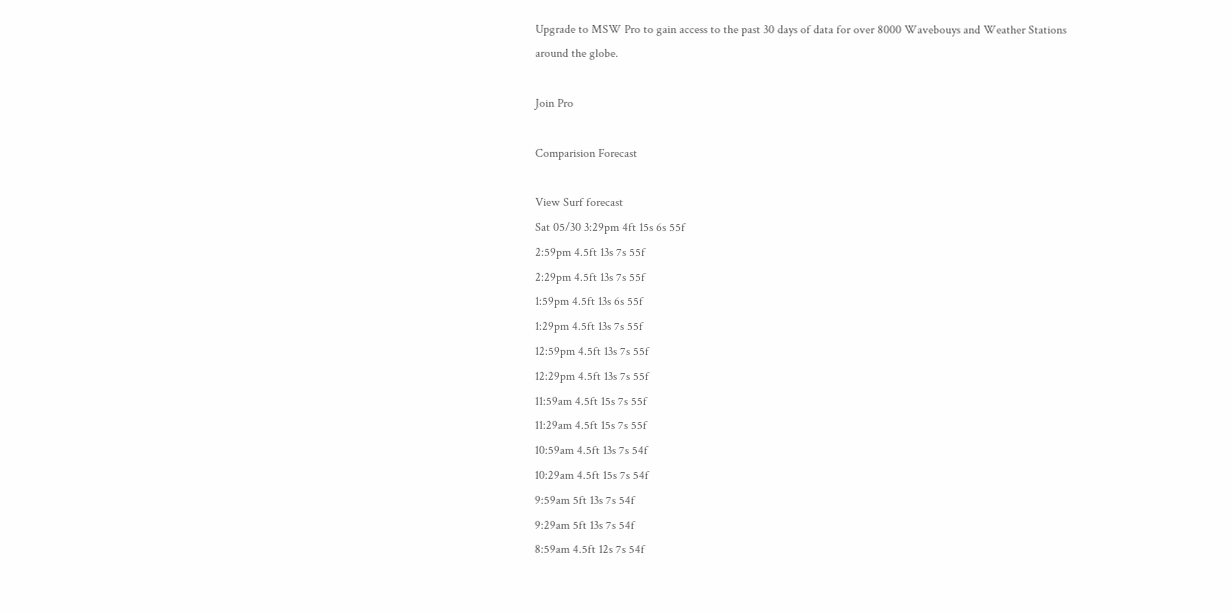Upgrade to MSW Pro to gain access to the past 30 days of data for over 8000 Wavebouys and Weather Stations around the globe.

Join Pro

Comparision Forecast

View Surf forecast
Sat 05/30 3:29pm 4ft 15s 6s 55f
2:59pm 4.5ft 13s 7s 55f
2:29pm 4.5ft 13s 7s 55f
1:59pm 4.5ft 13s 6s 55f
1:29pm 4.5ft 13s 7s 55f
12:59pm 4.5ft 13s 7s 55f
12:29pm 4.5ft 13s 7s 55f
11:59am 4.5ft 15s 7s 55f
11:29am 4.5ft 15s 7s 55f
10:59am 4.5ft 13s 7s 54f
10:29am 4.5ft 15s 7s 54f
9:59am 5ft 13s 7s 54f
9:29am 5ft 13s 7s 54f
8:59am 4.5ft 12s 7s 54f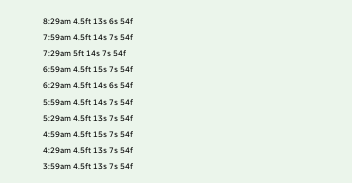8:29am 4.5ft 13s 6s 54f
7:59am 4.5ft 14s 7s 54f
7:29am 5ft 14s 7s 54f
6:59am 4.5ft 15s 7s 54f
6:29am 4.5ft 14s 6s 54f
5:59am 4.5ft 14s 7s 54f
5:29am 4.5ft 13s 7s 54f
4:59am 4.5ft 15s 7s 54f
4:29am 4.5ft 13s 7s 54f
3:59am 4.5ft 13s 7s 54f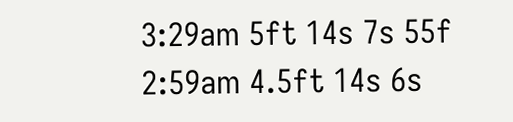3:29am 5ft 14s 7s 55f
2:59am 4.5ft 14s 6s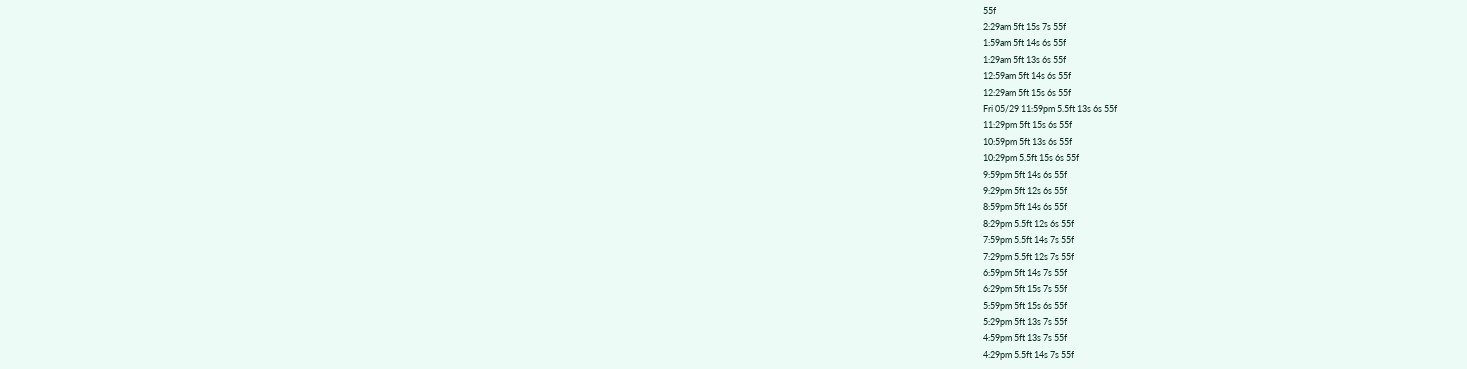55f
2:29am 5ft 15s 7s 55f
1:59am 5ft 14s 6s 55f
1:29am 5ft 13s 6s 55f
12:59am 5ft 14s 6s 55f
12:29am 5ft 15s 6s 55f
Fri 05/29 11:59pm 5.5ft 13s 6s 55f
11:29pm 5ft 15s 6s 55f
10:59pm 5ft 13s 6s 55f
10:29pm 5.5ft 15s 6s 55f
9:59pm 5ft 14s 6s 55f
9:29pm 5ft 12s 6s 55f
8:59pm 5ft 14s 6s 55f
8:29pm 5.5ft 12s 6s 55f
7:59pm 5.5ft 14s 7s 55f
7:29pm 5.5ft 12s 7s 55f
6:59pm 5ft 14s 7s 55f
6:29pm 5ft 15s 7s 55f
5:59pm 5ft 15s 6s 55f
5:29pm 5ft 13s 7s 55f
4:59pm 5ft 13s 7s 55f
4:29pm 5.5ft 14s 7s 55f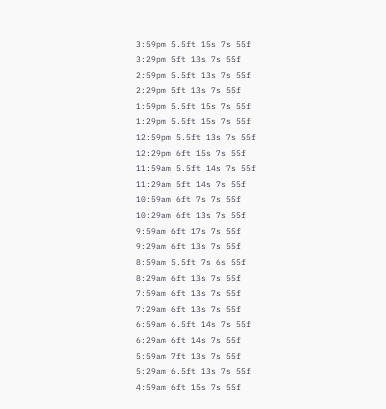3:59pm 5.5ft 15s 7s 55f
3:29pm 5ft 13s 7s 55f
2:59pm 5.5ft 13s 7s 55f
2:29pm 5ft 13s 7s 55f
1:59pm 5.5ft 15s 7s 55f
1:29pm 5.5ft 15s 7s 55f
12:59pm 5.5ft 13s 7s 55f
12:29pm 6ft 15s 7s 55f
11:59am 5.5ft 14s 7s 55f
11:29am 5ft 14s 7s 55f
10:59am 6ft 7s 7s 55f
10:29am 6ft 13s 7s 55f
9:59am 6ft 17s 7s 55f
9:29am 6ft 13s 7s 55f
8:59am 5.5ft 7s 6s 55f
8:29am 6ft 13s 7s 55f
7:59am 6ft 13s 7s 55f
7:29am 6ft 13s 7s 55f
6:59am 6.5ft 14s 7s 55f
6:29am 6ft 14s 7s 55f
5:59am 7ft 13s 7s 55f
5:29am 6.5ft 13s 7s 55f
4:59am 6ft 15s 7s 55f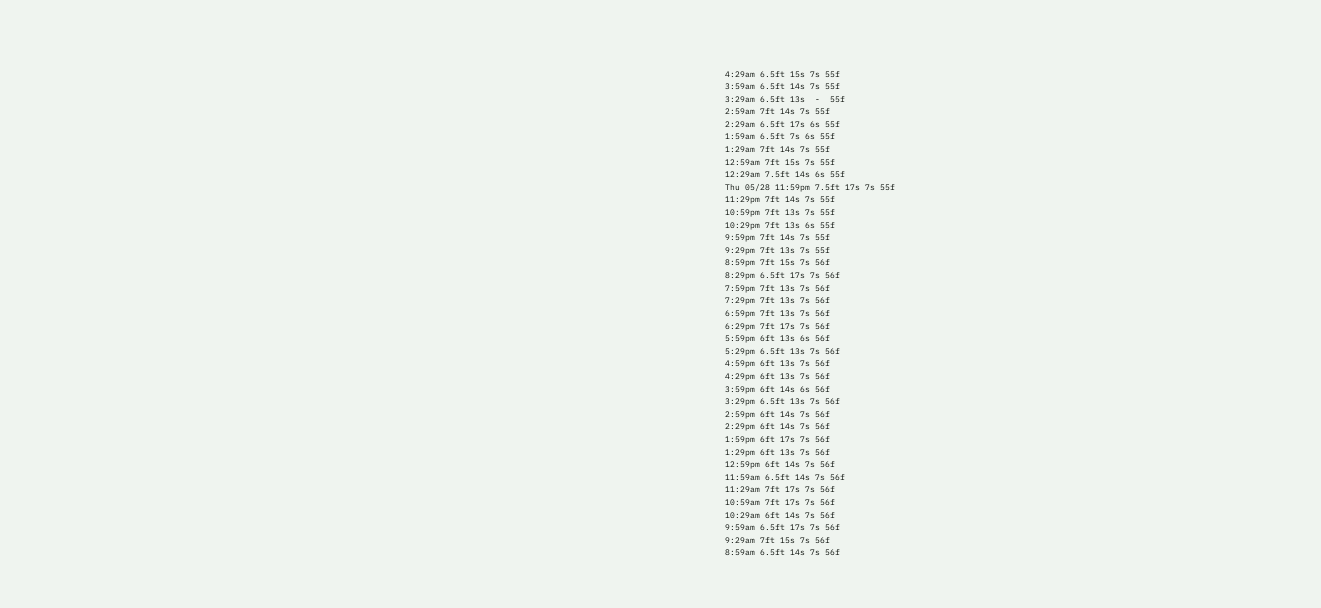4:29am 6.5ft 15s 7s 55f
3:59am 6.5ft 14s 7s 55f
3:29am 6.5ft 13s  -  55f
2:59am 7ft 14s 7s 55f
2:29am 6.5ft 17s 6s 55f
1:59am 6.5ft 7s 6s 55f
1:29am 7ft 14s 7s 55f
12:59am 7ft 15s 7s 55f
12:29am 7.5ft 14s 6s 55f
Thu 05/28 11:59pm 7.5ft 17s 7s 55f
11:29pm 7ft 14s 7s 55f
10:59pm 7ft 13s 7s 55f
10:29pm 7ft 13s 6s 55f
9:59pm 7ft 14s 7s 55f
9:29pm 7ft 13s 7s 55f
8:59pm 7ft 15s 7s 56f
8:29pm 6.5ft 17s 7s 56f
7:59pm 7ft 13s 7s 56f
7:29pm 7ft 13s 7s 56f
6:59pm 7ft 13s 7s 56f
6:29pm 7ft 17s 7s 56f
5:59pm 6ft 13s 6s 56f
5:29pm 6.5ft 13s 7s 56f
4:59pm 6ft 13s 7s 56f
4:29pm 6ft 13s 7s 56f
3:59pm 6ft 14s 6s 56f
3:29pm 6.5ft 13s 7s 56f
2:59pm 6ft 14s 7s 56f
2:29pm 6ft 14s 7s 56f
1:59pm 6ft 17s 7s 56f
1:29pm 6ft 13s 7s 56f
12:59pm 6ft 14s 7s 56f
11:59am 6.5ft 14s 7s 56f
11:29am 7ft 17s 7s 56f
10:59am 7ft 17s 7s 56f
10:29am 6ft 14s 7s 56f
9:59am 6.5ft 17s 7s 56f
9:29am 7ft 15s 7s 56f
8:59am 6.5ft 14s 7s 56f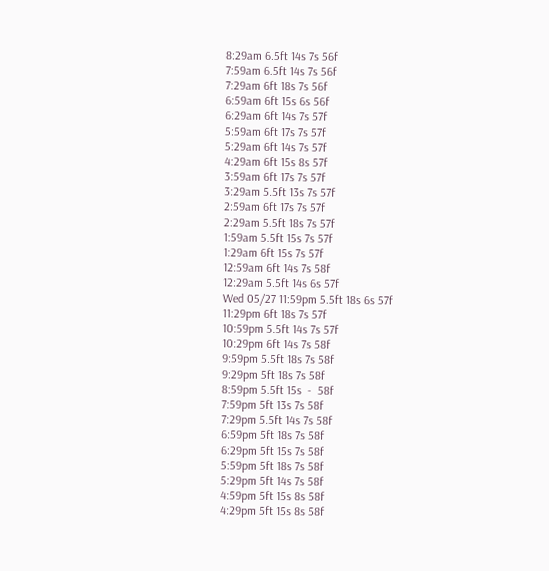8:29am 6.5ft 14s 7s 56f
7:59am 6.5ft 14s 7s 56f
7:29am 6ft 18s 7s 56f
6:59am 6ft 15s 6s 56f
6:29am 6ft 14s 7s 57f
5:59am 6ft 17s 7s 57f
5:29am 6ft 14s 7s 57f
4:29am 6ft 15s 8s 57f
3:59am 6ft 17s 7s 57f
3:29am 5.5ft 13s 7s 57f
2:59am 6ft 17s 7s 57f
2:29am 5.5ft 18s 7s 57f
1:59am 5.5ft 15s 7s 57f
1:29am 6ft 15s 7s 57f
12:59am 6ft 14s 7s 58f
12:29am 5.5ft 14s 6s 57f
Wed 05/27 11:59pm 5.5ft 18s 6s 57f
11:29pm 6ft 18s 7s 57f
10:59pm 5.5ft 14s 7s 57f
10:29pm 6ft 14s 7s 58f
9:59pm 5.5ft 18s 7s 58f
9:29pm 5ft 18s 7s 58f
8:59pm 5.5ft 15s  -  58f
7:59pm 5ft 13s 7s 58f
7:29pm 5.5ft 14s 7s 58f
6:59pm 5ft 18s 7s 58f
6:29pm 5ft 15s 7s 58f
5:59pm 5ft 18s 7s 58f
5:29pm 5ft 14s 7s 58f
4:59pm 5ft 15s 8s 58f
4:29pm 5ft 15s 8s 58f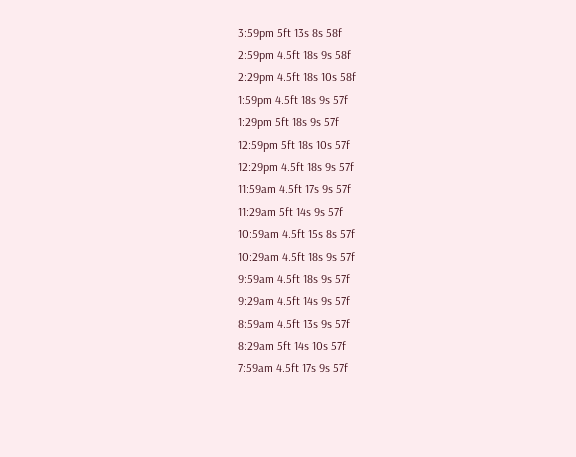3:59pm 5ft 13s 8s 58f
2:59pm 4.5ft 18s 9s 58f
2:29pm 4.5ft 18s 10s 58f
1:59pm 4.5ft 18s 9s 57f
1:29pm 5ft 18s 9s 57f
12:59pm 5ft 18s 10s 57f
12:29pm 4.5ft 18s 9s 57f
11:59am 4.5ft 17s 9s 57f
11:29am 5ft 14s 9s 57f
10:59am 4.5ft 15s 8s 57f
10:29am 4.5ft 18s 9s 57f
9:59am 4.5ft 18s 9s 57f
9:29am 4.5ft 14s 9s 57f
8:59am 4.5ft 13s 9s 57f
8:29am 5ft 14s 10s 57f
7:59am 4.5ft 17s 9s 57f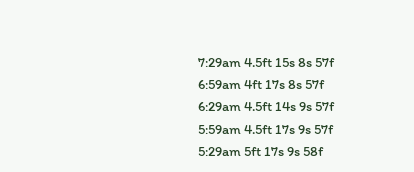7:29am 4.5ft 15s 8s 57f
6:59am 4ft 17s 8s 57f
6:29am 4.5ft 14s 9s 57f
5:59am 4.5ft 17s 9s 57f
5:29am 5ft 17s 9s 58f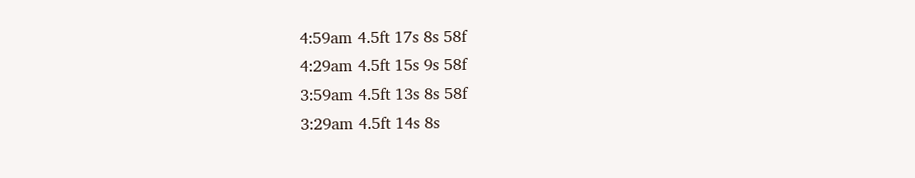4:59am 4.5ft 17s 8s 58f
4:29am 4.5ft 15s 9s 58f
3:59am 4.5ft 13s 8s 58f
3:29am 4.5ft 14s 8s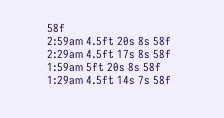58f
2:59am 4.5ft 20s 8s 58f
2:29am 4.5ft 17s 8s 58f
1:59am 5ft 20s 8s 58f
1:29am 4.5ft 14s 7s 58f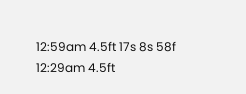12:59am 4.5ft 17s 8s 58f
12:29am 4.5ft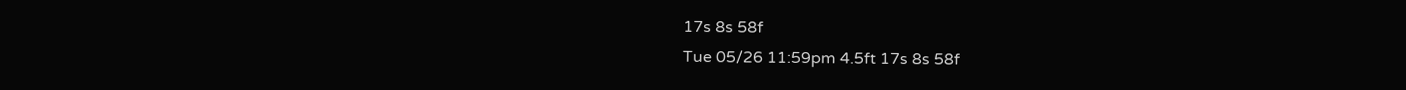17s 8s 58f
Tue 05/26 11:59pm 4.5ft 17s 8s 58f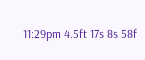11:29pm 4.5ft 17s 8s 58f